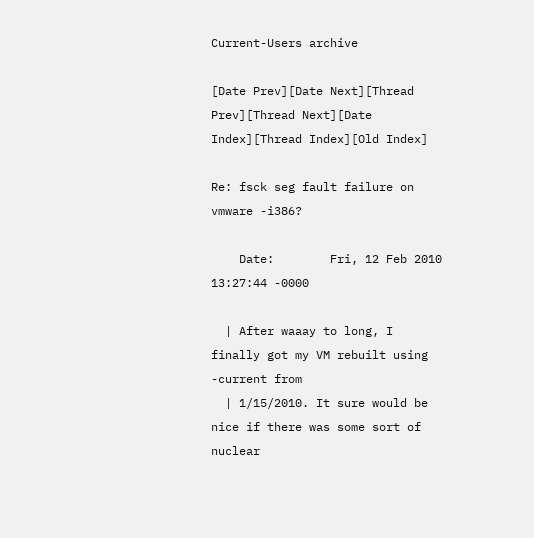Current-Users archive

[Date Prev][Date Next][Thread Prev][Thread Next][Date Index][Thread Index][Old Index]

Re: fsck seg fault failure on vmware -i386?

    Date:        Fri, 12 Feb 2010 13:27:44 -0000

  | After waaay to long, I finally got my VM rebuilt using -current from
  | 1/15/2010. It sure would be nice if there was some sort of nuclear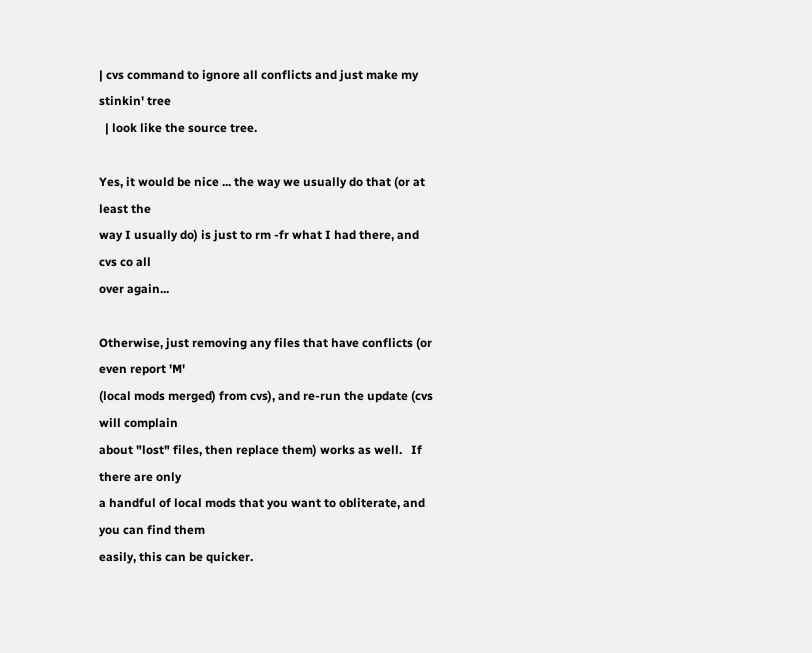| cvs command to ignore all conflicts and just make my stinkin' tree
  | look like the source tree.

Yes, it would be nice ... the way we usually do that (or at least the
way I usually do) is just to rm -fr what I had there, and cvs co all
over again...

Otherwise, just removing any files that have conflicts (or even report 'M'
(local mods merged) from cvs), and re-run the update (cvs will complain
about "lost" files, then replace them) works as well.   If there are only
a handful of local mods that you want to obliterate, and you can find them
easily, this can be quicker.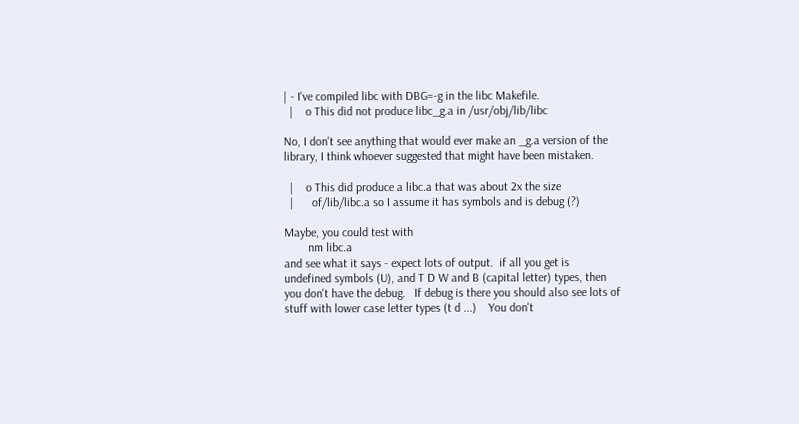| - I've compiled libc with DBG=-g in the libc Makefile.
  |    o This did not produce libc_g.a in /usr/obj/lib/libc

No, I don't see anything that would ever make an _g.a version of the
library, I think whoever suggested that might have been mistaken.

  |    o This did produce a libc.a that was about 2x the size
  |      of/lib/libc.a so I assume it has symbols and is debug (?)

Maybe, you could test with
        nm libc.a
and see what it says - expect lots of output.  if all you get is
undefined symbols (U), and T D W and B (capital letter) types, then
you don't have the debug.   If debug is there you should also see lots of
stuff with lower case letter types (t d ...)    You don't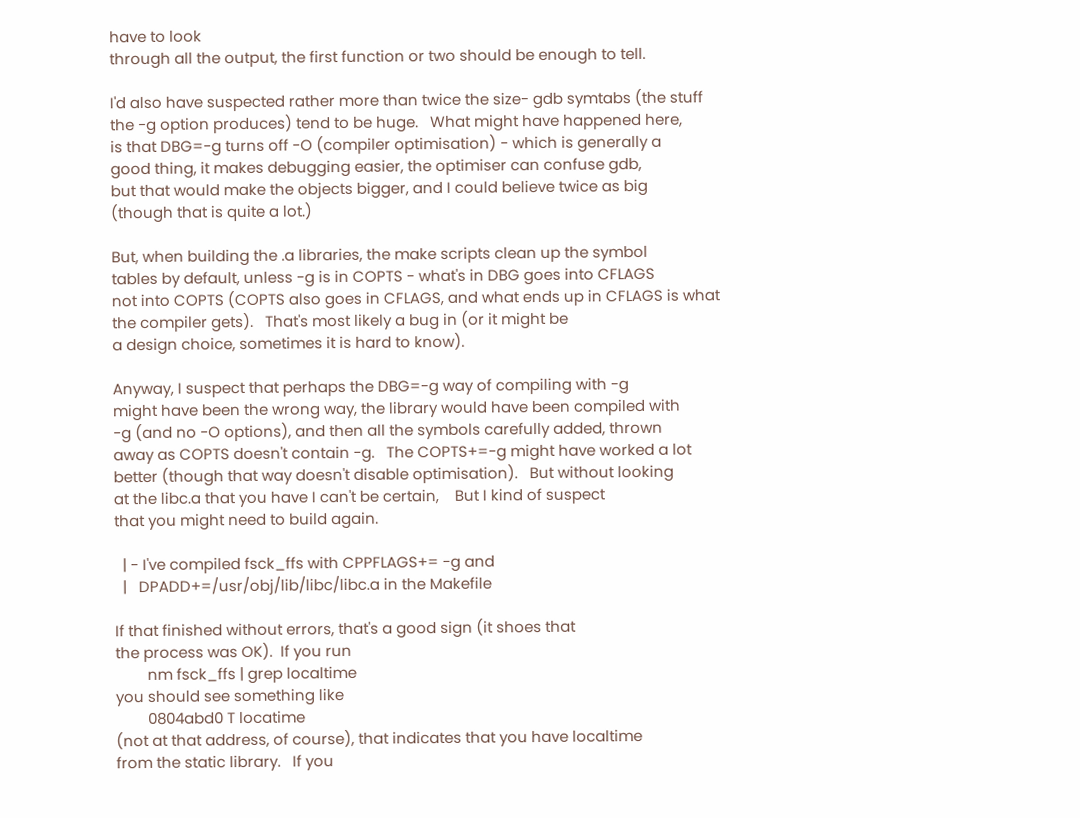have to look
through all the output, the first function or two should be enough to tell.

I'd also have suspected rather more than twice the size- gdb symtabs (the stuff
the -g option produces) tend to be huge.   What might have happened here,
is that DBG=-g turns off -O (compiler optimisation) - which is generally a
good thing, it makes debugging easier, the optimiser can confuse gdb,
but that would make the objects bigger, and I could believe twice as big
(though that is quite a lot.)

But, when building the .a libraries, the make scripts clean up the symbol
tables by default, unless -g is in COPTS - what's in DBG goes into CFLAGS
not into COPTS (COPTS also goes in CFLAGS, and what ends up in CFLAGS is what
the compiler gets).   That's most likely a bug in (or it might be
a design choice, sometimes it is hard to know).

Anyway, I suspect that perhaps the DBG=-g way of compiling with -g
might have been the wrong way, the library would have been compiled with
-g (and no -O options), and then all the symbols carefully added, thrown
away as COPTS doesn't contain -g.   The COPTS+=-g might have worked a lot
better (though that way doesn't disable optimisation).   But without looking
at the libc.a that you have I can't be certain,    But I kind of suspect
that you might need to build again.

  | - I've compiled fsck_ffs with CPPFLAGS+= -g and
  |   DPADD+=/usr/obj/lib/libc/libc.a in the Makefile

If that finished without errors, that's a good sign (it shoes that
the process was OK).  If you run
        nm fsck_ffs | grep localtime
you should see something like
        0804abd0 T locatime
(not at that address, of course), that indicates that you have localtime
from the static library.   If you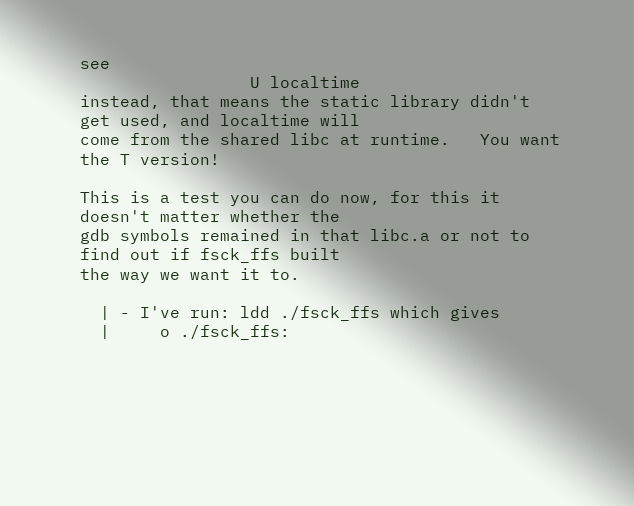see
                 U localtime
instead, that means the static library didn't get used, and localtime will
come from the shared libc at runtime.   You want the T version!

This is a test you can do now, for this it doesn't matter whether the
gdb symbols remained in that libc.a or not to find out if fsck_ffs built
the way we want it to.

  | - I've run: ldd ./fsck_ffs which gives
  |     o ./fsck_ffs: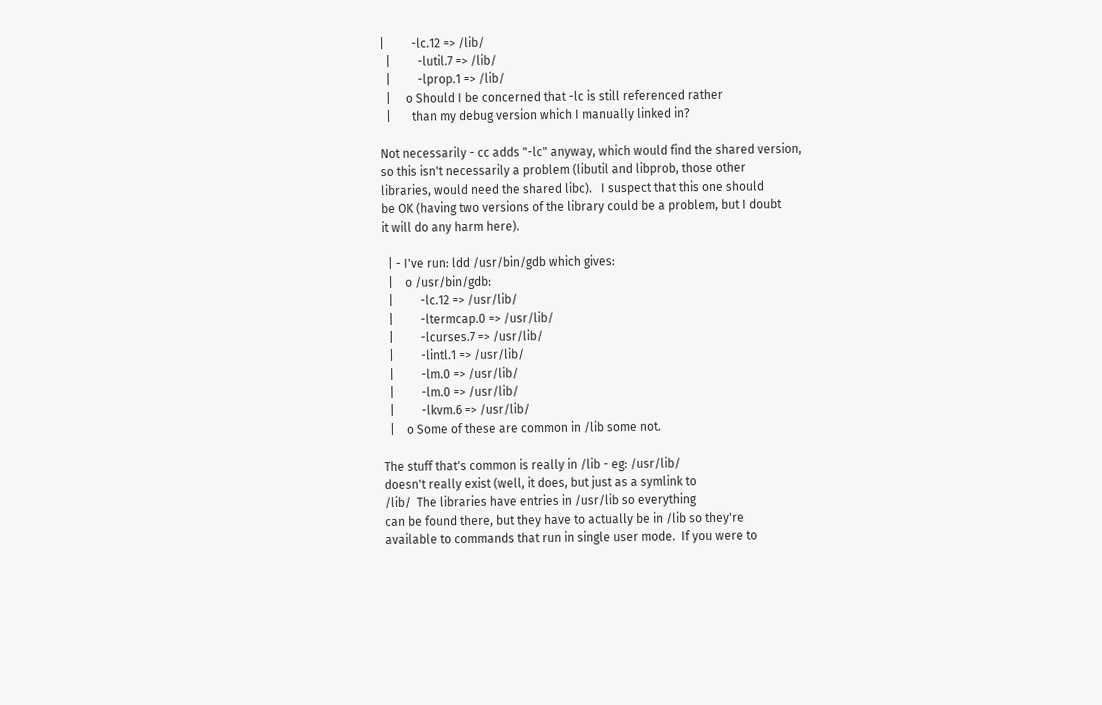|         -lc.12 => /lib/
  |         -lutil.7 => /lib/
  |         -lprop.1 => /lib/
  |     o Should I be concerned that -lc is still referenced rather
  |       than my debug version which I manually linked in?

Not necessarily - cc adds "-lc" anyway, which would find the shared version,
so this isn't necessarily a problem (libutil and libprob, those other
libraries, would need the shared libc).   I suspect that this one should
be OK (having two versions of the library could be a problem, but I doubt
it will do any harm here).

  | - I've run: ldd /usr/bin/gdb which gives:
  |    o /usr/bin/gdb:
  |         -lc.12 => /usr/lib/
  |         -ltermcap.0 => /usr/lib/
  |         -lcurses.7 => /usr/lib/
  |         -lintl.1 => /usr/lib/
  |         -lm.0 => /usr/lib/
  |         -lm.0 => /usr/lib/
  |         -lkvm.6 => /usr/lib/
  |    o Some of these are common in /lib some not.

The stuff that's common is really in /lib - eg: /usr/lib/
doesn't really exist (well, it does, but just as a symlink to
/lib/  The libraries have entries in /usr/lib so everything
can be found there, but they have to actually be in /lib so they're
available to commands that run in single user mode.  If you were to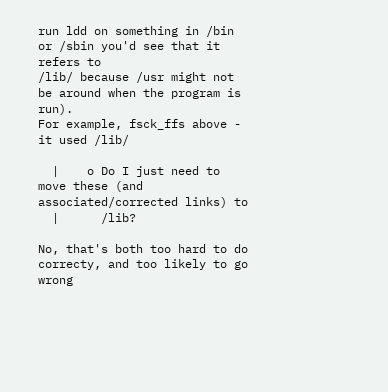run ldd on something in /bin or /sbin you'd see that it refers to
/lib/ because /usr might not be around when the program is run).
For example, fsck_ffs above - it used /lib/

  |    o Do I just need to move these (and associated/corrected links) to
  |      /lib?

No, that's both too hard to do correcty, and too likely to go wrong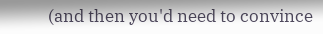(and then you'd need to convince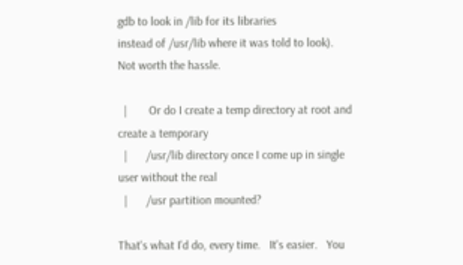gdb to look in /lib for its libraries
instead of /usr/lib where it was told to look).   Not worth the hassle.

  |       Or do I create a temp directory at root and create a temporary
  |      /usr/lib directory once I come up in single user without the real
  |      /usr partition mounted?

That's what I'd do, every time.   It's easier.   You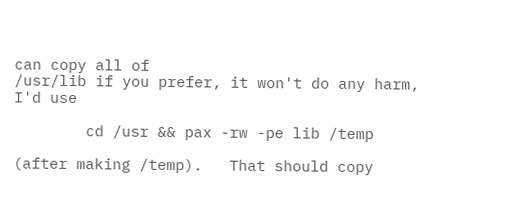can copy all of
/usr/lib if you prefer, it won't do any harm, I'd use

        cd /usr && pax -rw -pe lib /temp

(after making /temp).   That should copy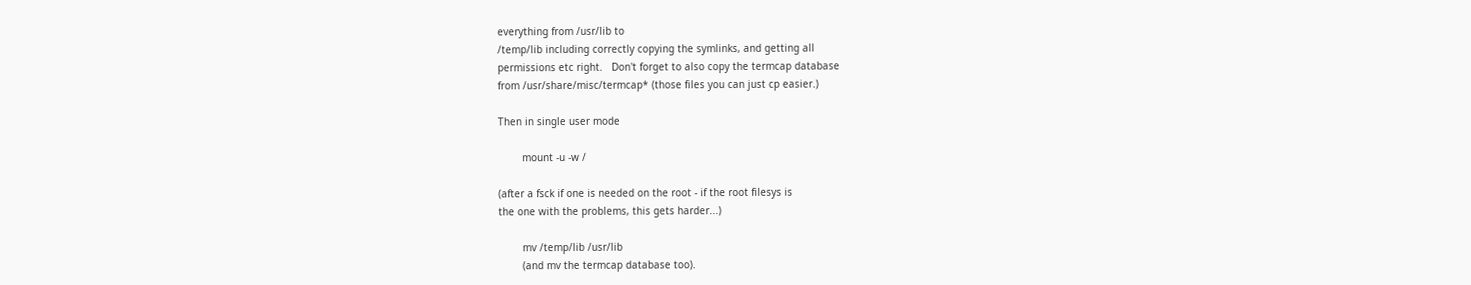everything from /usr/lib to
/temp/lib including correctly copying the symlinks, and getting all
permissions etc right.   Don't forget to also copy the termcap database
from /usr/share/misc/termcap* (those files you can just cp easier.)

Then in single user mode

        mount -u -w /

(after a fsck if one is needed on the root - if the root filesys is
the one with the problems, this gets harder...)

        mv /temp/lib /usr/lib
        (and mv the termcap database too).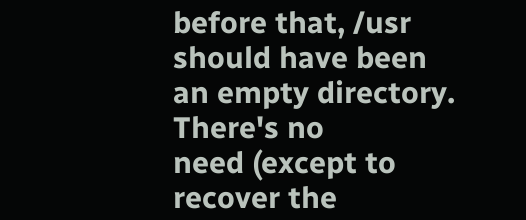before that, /usr should have been an empty directory.   There's no
need (except to recover the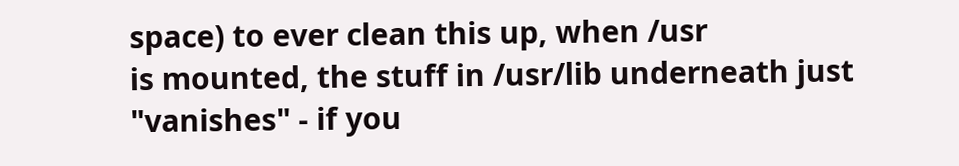space) to ever clean this up, when /usr
is mounted, the stuff in /usr/lib underneath just "vanishes" - if you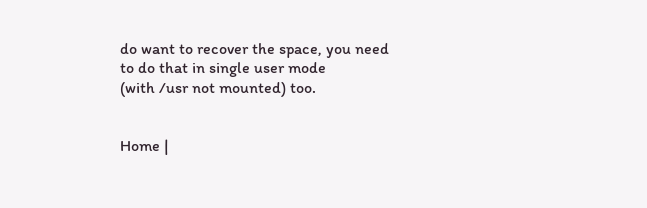do want to recover the space, you need to do that in single user mode
(with /usr not mounted) too.


Home |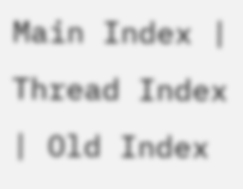Main Index | Thread Index | Old Index